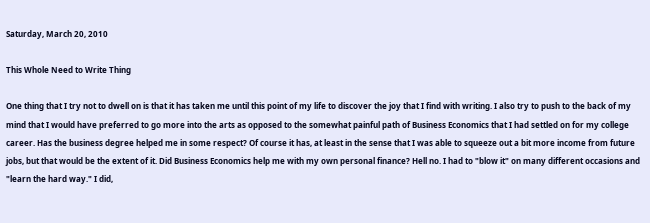Saturday, March 20, 2010

This Whole Need to Write Thing

One thing that I try not to dwell on is that it has taken me until this point of my life to discover the joy that I find with writing. I also try to push to the back of my mind that I would have preferred to go more into the arts as opposed to the somewhat painful path of Business Economics that I had settled on for my college career. Has the business degree helped me in some respect? Of course it has, at least in the sense that I was able to squeeze out a bit more income from future jobs, but that would be the extent of it. Did Business Economics help me with my own personal finance? Hell no. I had to "blow it" on many different occasions and "learn the hard way." I did,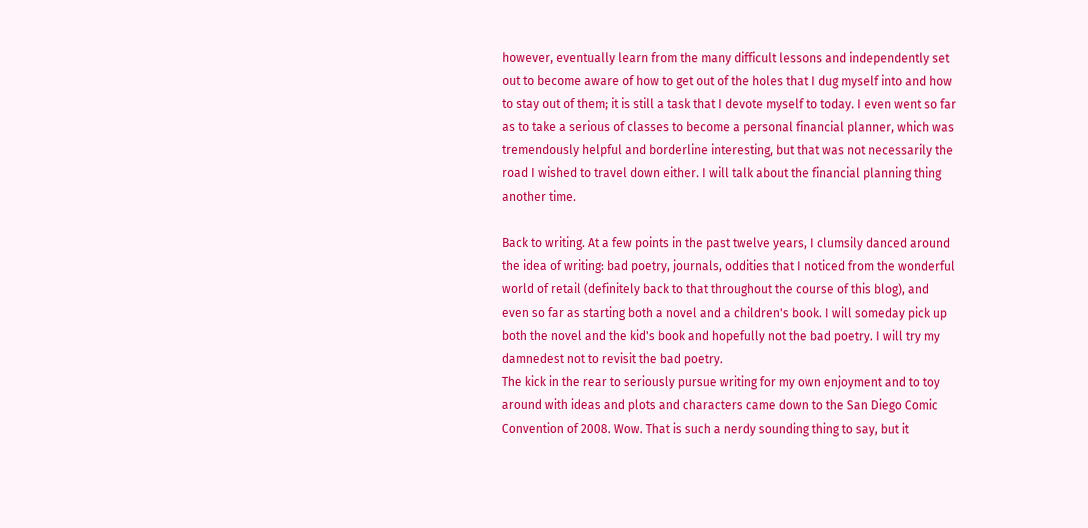however, eventually learn from the many difficult lessons and independently set out to become aware of how to get out of the holes that I dug myself into and how to stay out of them; it is still a task that I devote myself to today. I even went so far as to take a serious of classes to become a personal financial planner, which was tremendously helpful and borderline interesting, but that was not necessarily the road I wished to travel down either. I will talk about the financial planning thing another time.

Back to writing. At a few points in the past twelve years, I clumsily danced around the idea of writing: bad poetry, journals, oddities that I noticed from the wonderful world of retail (definitely back to that throughout the course of this blog), and even so far as starting both a novel and a children's book. I will someday pick up both the novel and the kid's book and hopefully not the bad poetry. I will try my damnedest not to revisit the bad poetry.
The kick in the rear to seriously pursue writing for my own enjoyment and to toy around with ideas and plots and characters came down to the San Diego Comic Convention of 2008. Wow. That is such a nerdy sounding thing to say, but it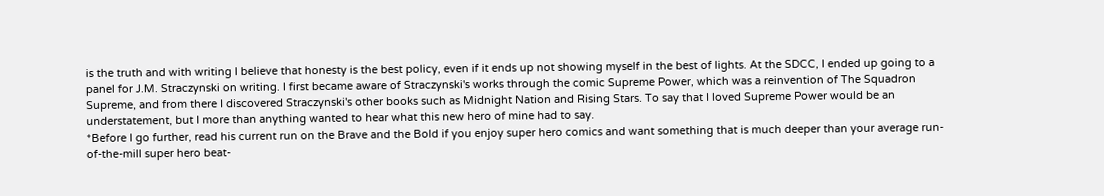is the truth and with writing I believe that honesty is the best policy, even if it ends up not showing myself in the best of lights. At the SDCC, I ended up going to a panel for J.M. Straczynski on writing. I first became aware of Straczynski's works through the comic Supreme Power, which was a reinvention of The Squadron Supreme, and from there I discovered Straczynski's other books such as Midnight Nation and Rising Stars. To say that I loved Supreme Power would be an understatement, but I more than anything wanted to hear what this new hero of mine had to say.
*Before I go further, read his current run on the Brave and the Bold if you enjoy super hero comics and want something that is much deeper than your average run-of-the-mill super hero beat-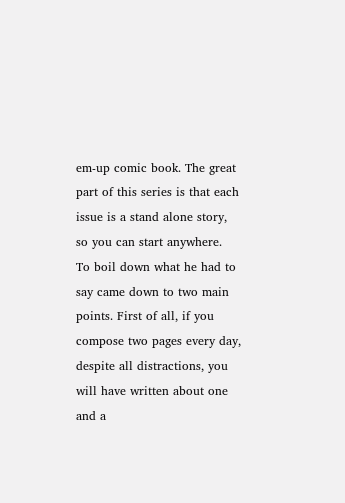em-up comic book. The great part of this series is that each issue is a stand alone story, so you can start anywhere.
To boil down what he had to say came down to two main points. First of all, if you compose two pages every day, despite all distractions, you will have written about one and a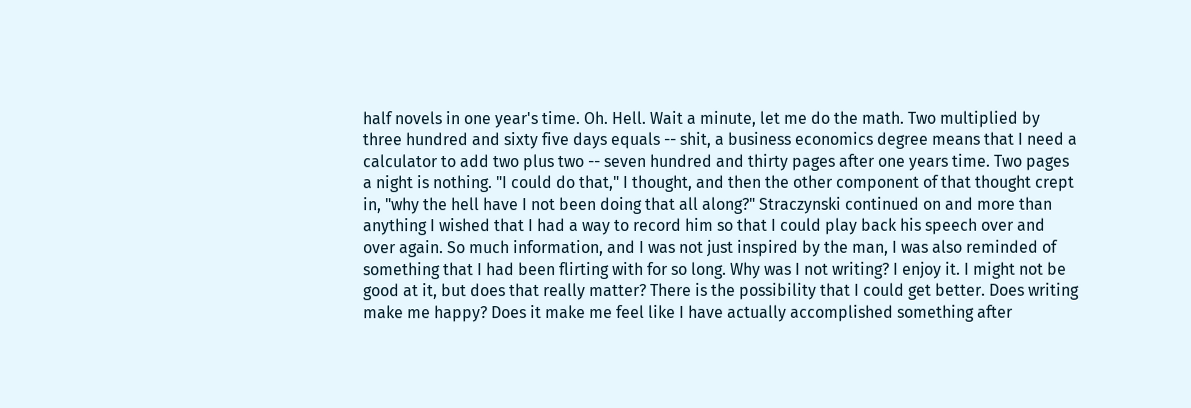half novels in one year's time. Oh. Hell. Wait a minute, let me do the math. Two multiplied by three hundred and sixty five days equals -- shit, a business economics degree means that I need a calculator to add two plus two -- seven hundred and thirty pages after one years time. Two pages a night is nothing. "I could do that," I thought, and then the other component of that thought crept in, "why the hell have I not been doing that all along?" Straczynski continued on and more than anything I wished that I had a way to record him so that I could play back his speech over and over again. So much information, and I was not just inspired by the man, I was also reminded of something that I had been flirting with for so long. Why was I not writing? I enjoy it. I might not be good at it, but does that really matter? There is the possibility that I could get better. Does writing make me happy? Does it make me feel like I have actually accomplished something after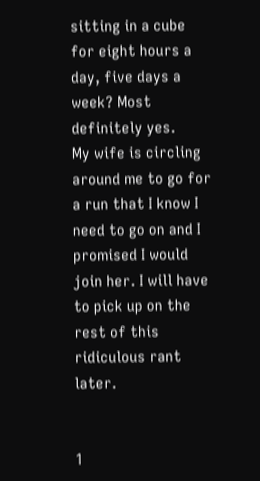sitting in a cube for eight hours a day, five days a week? Most definitely yes.
My wife is circling around me to go for a run that I know I need to go on and I promised I would join her. I will have to pick up on the rest of this ridiculous rant later.


1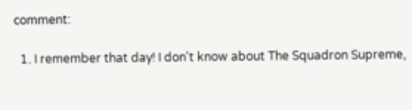comment:

  1. I remember that day! I don't know about The Squadron Supreme,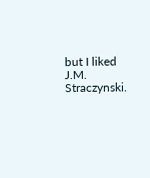but I liked J.M. Straczynski.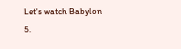Let's watch Babylon 5.